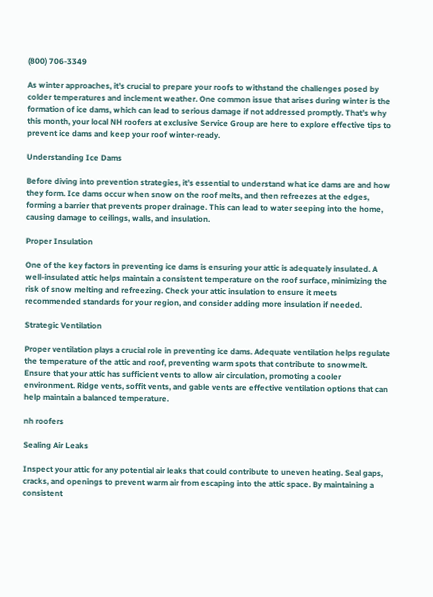(800) 706-3349

As winter approaches, it’s crucial to prepare your roofs to withstand the challenges posed by colder temperatures and inclement weather. One common issue that arises during winter is the formation of ice dams, which can lead to serious damage if not addressed promptly. That’s why this month, your local NH roofers at exclusive Service Group are here to explore effective tips to prevent ice dams and keep your roof winter-ready.

Understanding Ice Dams

Before diving into prevention strategies, it’s essential to understand what ice dams are and how they form. Ice dams occur when snow on the roof melts, and then refreezes at the edges, forming a barrier that prevents proper drainage. This can lead to water seeping into the home, causing damage to ceilings, walls, and insulation.

Proper Insulation

One of the key factors in preventing ice dams is ensuring your attic is adequately insulated. A well-insulated attic helps maintain a consistent temperature on the roof surface, minimizing the risk of snow melting and refreezing. Check your attic insulation to ensure it meets recommended standards for your region, and consider adding more insulation if needed.

Strategic Ventilation

Proper ventilation plays a crucial role in preventing ice dams. Adequate ventilation helps regulate the temperature of the attic and roof, preventing warm spots that contribute to snowmelt. Ensure that your attic has sufficient vents to allow air circulation, promoting a cooler environment. Ridge vents, soffit vents, and gable vents are effective ventilation options that can help maintain a balanced temperature.

nh roofers

Sealing Air Leaks

Inspect your attic for any potential air leaks that could contribute to uneven heating. Seal gaps, cracks, and openings to prevent warm air from escaping into the attic space. By maintaining a consistent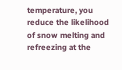temperature, you reduce the likelihood of snow melting and refreezing at the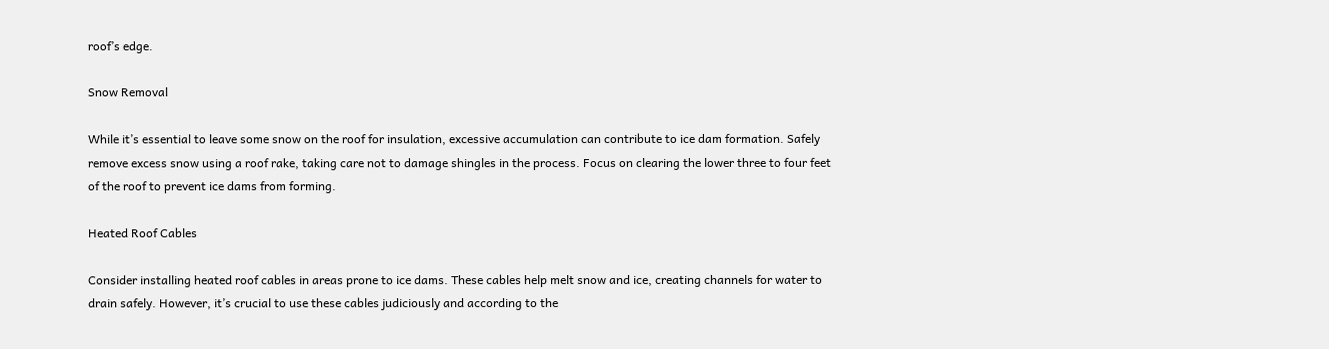roof’s edge.

Snow Removal

While it’s essential to leave some snow on the roof for insulation, excessive accumulation can contribute to ice dam formation. Safely remove excess snow using a roof rake, taking care not to damage shingles in the process. Focus on clearing the lower three to four feet of the roof to prevent ice dams from forming.

Heated Roof Cables

Consider installing heated roof cables in areas prone to ice dams. These cables help melt snow and ice, creating channels for water to drain safely. However, it’s crucial to use these cables judiciously and according to the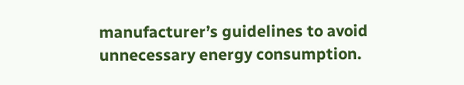manufacturer’s guidelines to avoid unnecessary energy consumption.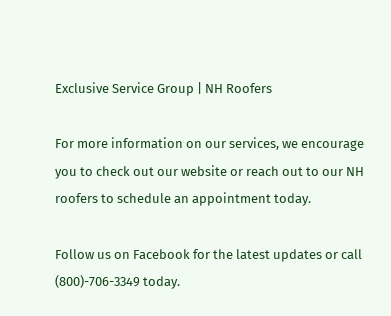Exclusive Service Group | NH Roofers

For more information on our services, we encourage you to check out our website or reach out to our NH roofers to schedule an appointment today.

Follow us on Facebook for the latest updates or call (800)-706-3349 today.